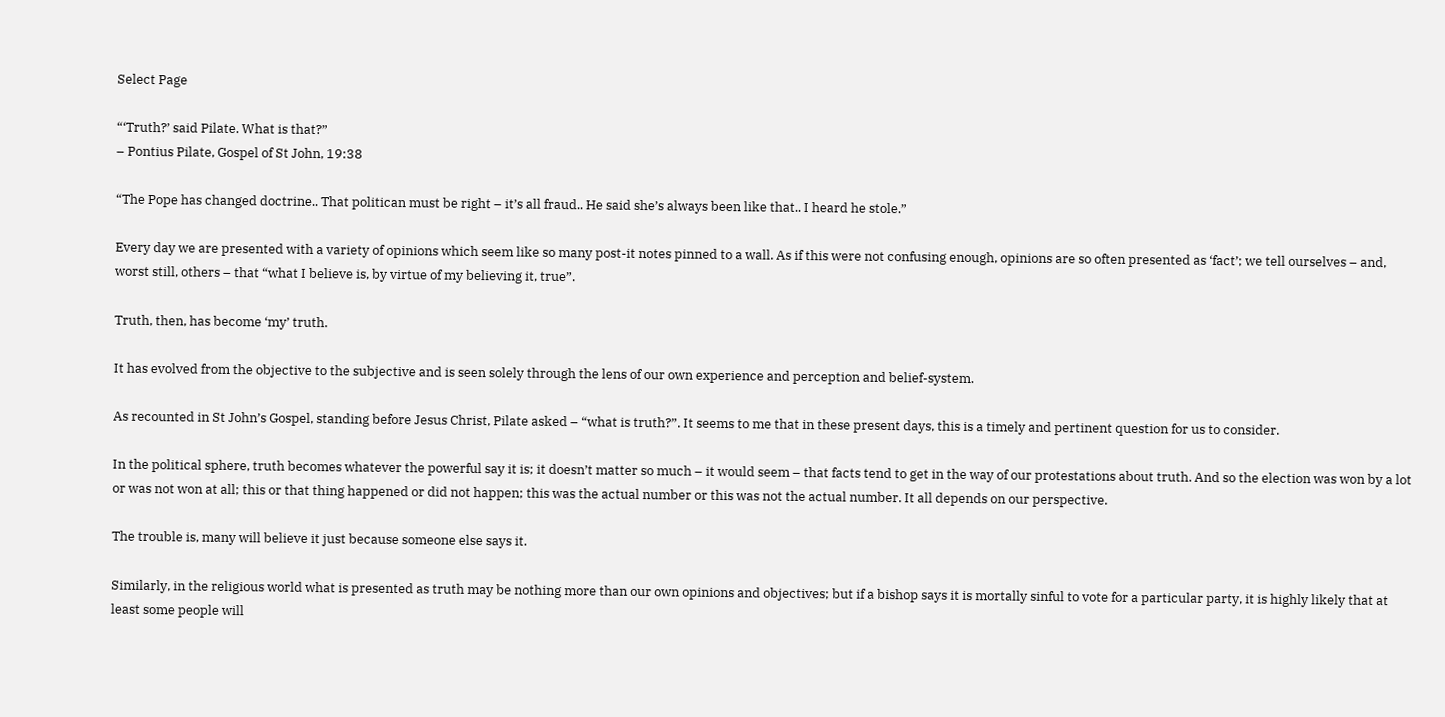Select Page

“‘Truth?’ said Pilate. What is that?”
– Pontius Pilate, Gospel of St John, 19:38

“The Pope has changed doctrine.. That politican must be right – it’s all fraud.. He said she’s always been like that.. I heard he stole.”

Every day we are presented with a variety of opinions which seem like so many post-it notes pinned to a wall. As if this were not confusing enough, opinions are so often presented as ‘fact’; we tell ourselves – and, worst still, others – that “what I believe is, by virtue of my believing it, true”.

Truth, then, has become ‘my’ truth.

It has evolved from the objective to the subjective and is seen solely through the lens of our own experience and perception and belief-system.

As recounted in St John’s Gospel, standing before Jesus Christ, Pilate asked – “what is truth?”. It seems to me that in these present days, this is a timely and pertinent question for us to consider.

In the political sphere, truth becomes whatever the powerful say it is; it doesn’t matter so much – it would seem – that facts tend to get in the way of our protestations about truth. And so the election was won by a lot or was not won at all; this or that thing happened or did not happen; this was the actual number or this was not the actual number. It all depends on our perspective.

The trouble is, many will believe it just because someone else says it.

Similarly, in the religious world what is presented as truth may be nothing more than our own opinions and objectives; but if a bishop says it is mortally sinful to vote for a particular party, it is highly likely that at least some people will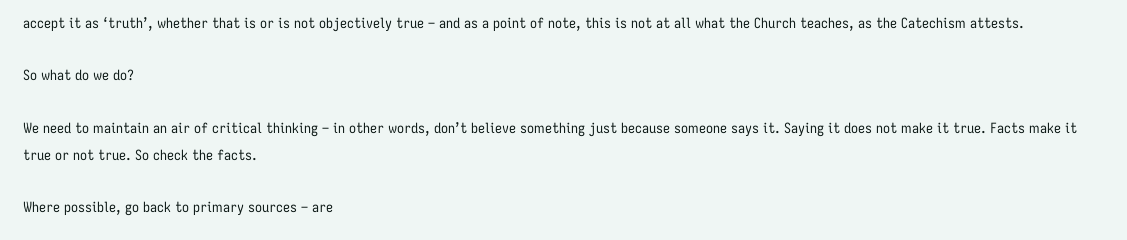accept it as ‘truth’, whether that is or is not objectively true – and as a point of note, this is not at all what the Church teaches, as the Catechism attests.

So what do we do?

We need to maintain an air of critical thinking – in other words, don’t believe something just because someone says it. Saying it does not make it true. Facts make it true or not true. So check the facts.

Where possible, go back to primary sources – are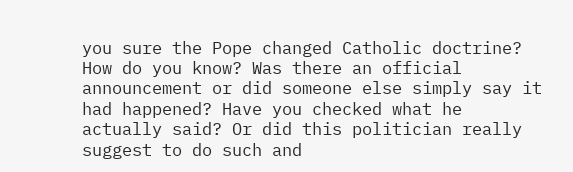you sure the Pope changed Catholic doctrine? How do you know? Was there an official announcement or did someone else simply say it had happened? Have you checked what he actually said? Or did this politician really suggest to do such and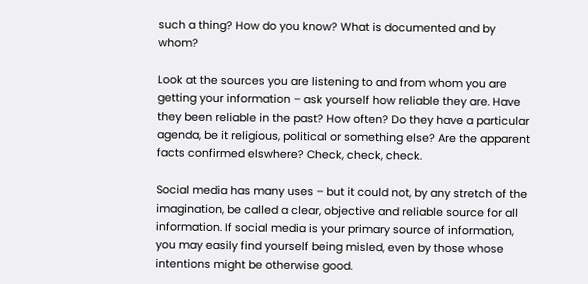such a thing? How do you know? What is documented and by whom?

Look at the sources you are listening to and from whom you are getting your information – ask yourself how reliable they are. Have they been reliable in the past? How often? Do they have a particular agenda, be it religious, political or something else? Are the apparent facts confirmed elswhere? Check, check, check.

Social media has many uses – but it could not, by any stretch of the imagination, be called a clear, objective and reliable source for all information. If social media is your primary source of information, you may easily find yourself being misled, even by those whose intentions might be otherwise good.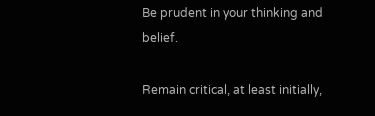Be prudent in your thinking and belief.

Remain critical, at least initially,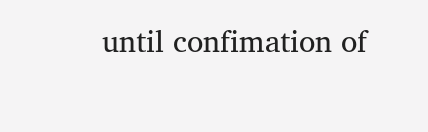until confimation of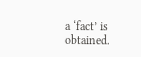a ‘fact’ is obtained.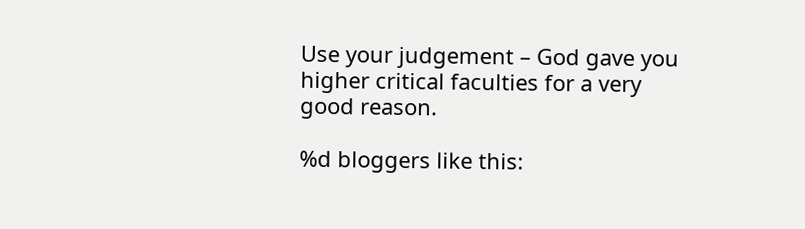Use your judgement – God gave you higher critical faculties for a very good reason.

%d bloggers like this: